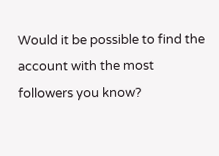Would it be possible to find the account with the most followers you know?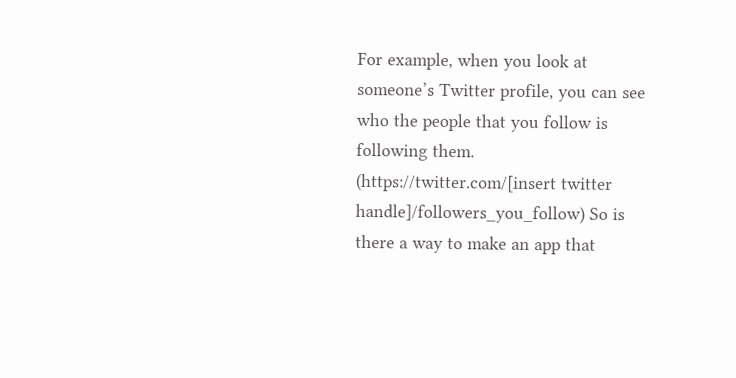For example, when you look at someone’s Twitter profile, you can see who the people that you follow is following them. (https://twitter.com/[insert twitter handle]/followers_you_follow) So is there a way to make an app that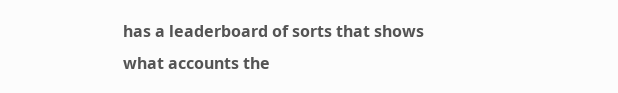has a leaderboard of sorts that shows what accounts the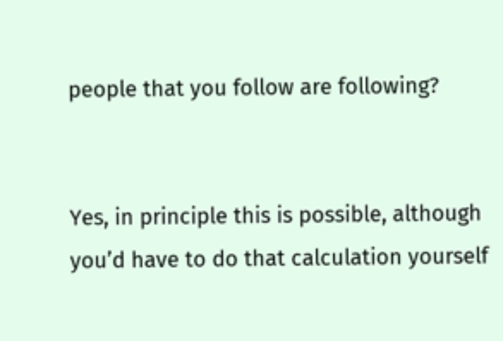people that you follow are following?


Yes, in principle this is possible, although you’d have to do that calculation yourself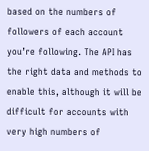based on the numbers of followers of each account you’re following. The API has the right data and methods to enable this, although it will be difficult for accounts with very high numbers of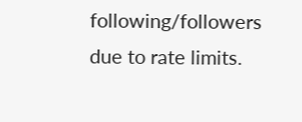following/followers due to rate limits.